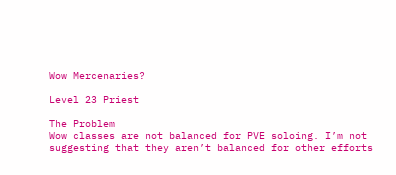Wow Mercenaries?

Level 23 Priest

The Problem
Wow classes are not balanced for PVE soloing. I’m not suggesting that they aren’t balanced for other efforts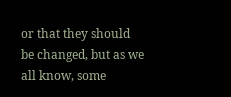or that they should be changed, but as we all know, some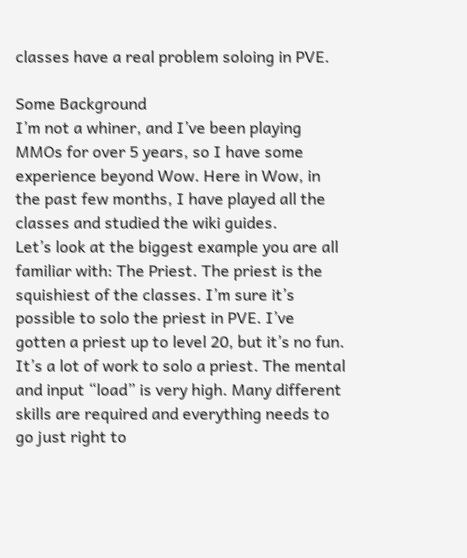classes have a real problem soloing in PVE.

Some Background
I’m not a whiner, and I’ve been playing MMOs for over 5 years, so I have some experience beyond Wow. Here in Wow, in the past few months, I have played all the classes and studied the wiki guides.
Let’s look at the biggest example you are all familiar with: The Priest. The priest is the squishiest of the classes. I’m sure it’s possible to solo the priest in PVE. I’ve gotten a priest up to level 20, but it’s no fun. It’s a lot of work to solo a priest. The mental and input “load” is very high. Many different skills are required and everything needs to go just right to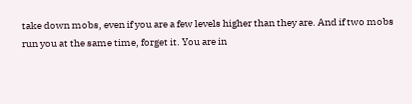take down mobs, even if you are a few levels higher than they are. And if two mobs run you at the same time, forget it. You are in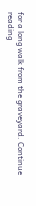for a long walk from the graveyard. Continue reading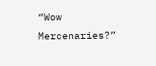“Wow Mercenaries?”